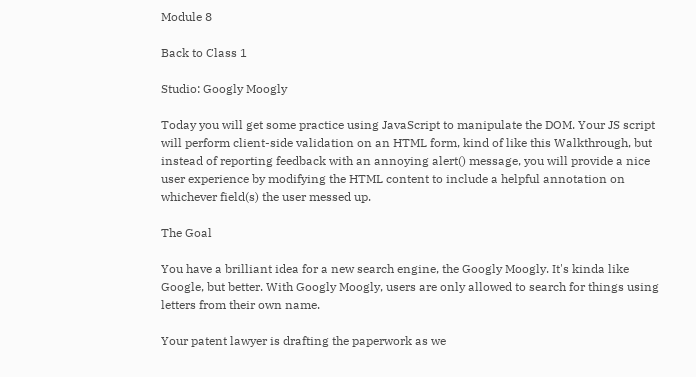Module 8

Back to Class 1

Studio: Googly Moogly

Today you will get some practice using JavaScript to manipulate the DOM. Your JS script will perform client-side validation on an HTML form, kind of like this Walkthrough, but instead of reporting feedback with an annoying alert() message, you will provide a nice user experience by modifying the HTML content to include a helpful annotation on whichever field(s) the user messed up.

The Goal

You have a brilliant idea for a new search engine, the Googly Moogly. It's kinda like Google, but better. With Googly Moogly, users are only allowed to search for things using letters from their own name.

Your patent lawyer is drafting the paperwork as we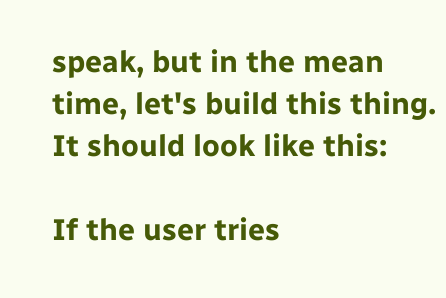speak, but in the mean time, let's build this thing. It should look like this:

If the user tries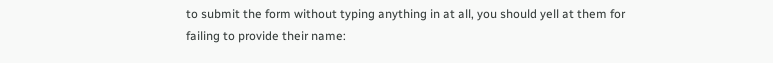to submit the form without typing anything in at all, you should yell at them for failing to provide their name: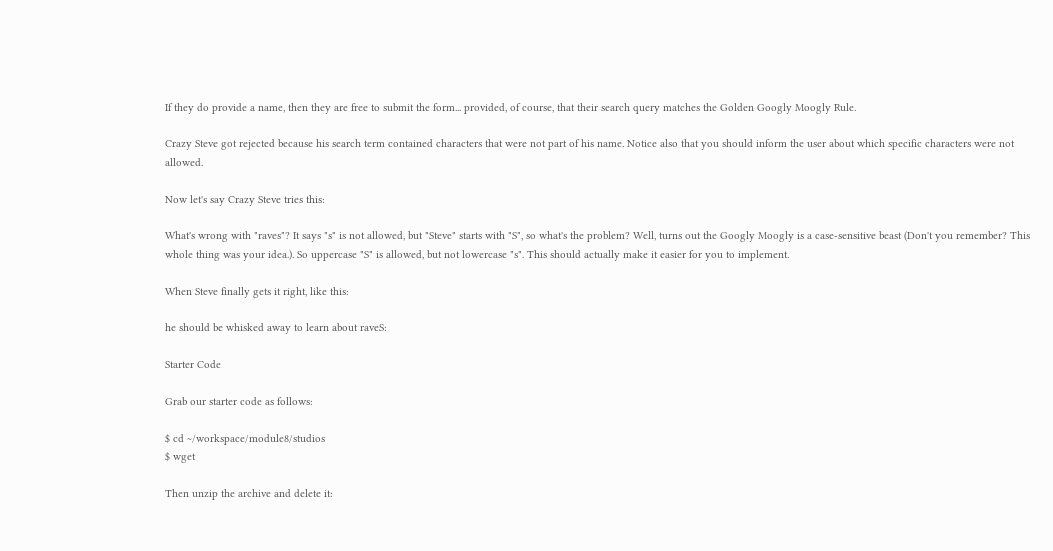If they do provide a name, then they are free to submit the form... provided, of course, that their search query matches the Golden Googly Moogly Rule.

Crazy Steve got rejected because his search term contained characters that were not part of his name. Notice also that you should inform the user about which specific characters were not allowed.

Now let's say Crazy Steve tries this:

What's wrong with "raves"? It says "s" is not allowed, but "Steve" starts with "S", so what's the problem? Well, turns out the Googly Moogly is a case-sensitive beast (Don't you remember? This whole thing was your idea.). So uppercase "S" is allowed, but not lowercase "s". This should actually make it easier for you to implement.

When Steve finally gets it right, like this:

he should be whisked away to learn about raveS:

Starter Code

Grab our starter code as follows:

$ cd ~/workspace/module8/studios
$ wget

Then unzip the archive and delete it: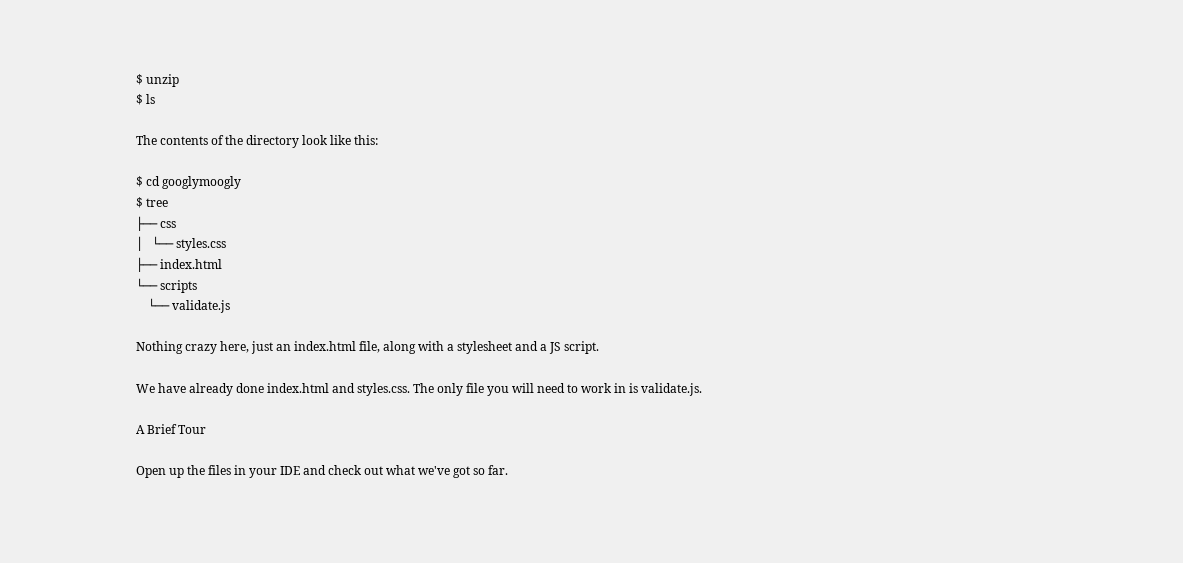$ unzip
$ ls

The contents of the directory look like this:

$ cd googlymoogly
$ tree
├── css
│   └── styles.css
├── index.html
└── scripts
    └── validate.js

Nothing crazy here, just an index.html file, along with a stylesheet and a JS script.

We have already done index.html and styles.css. The only file you will need to work in is validate.js.

A Brief Tour

Open up the files in your IDE and check out what we've got so far.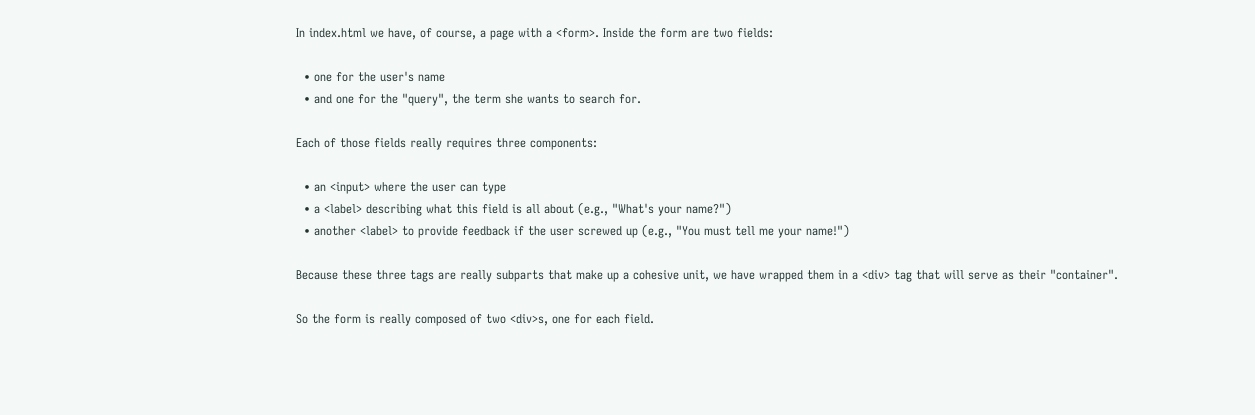In index.html we have, of course, a page with a <form>. Inside the form are two fields:

  • one for the user's name
  • and one for the "query", the term she wants to search for.

Each of those fields really requires three components:

  • an <input> where the user can type
  • a <label> describing what this field is all about (e.g., "What's your name?")
  • another <label> to provide feedback if the user screwed up (e.g., "You must tell me your name!")

Because these three tags are really subparts that make up a cohesive unit, we have wrapped them in a <div> tag that will serve as their "container".

So the form is really composed of two <div>s, one for each field.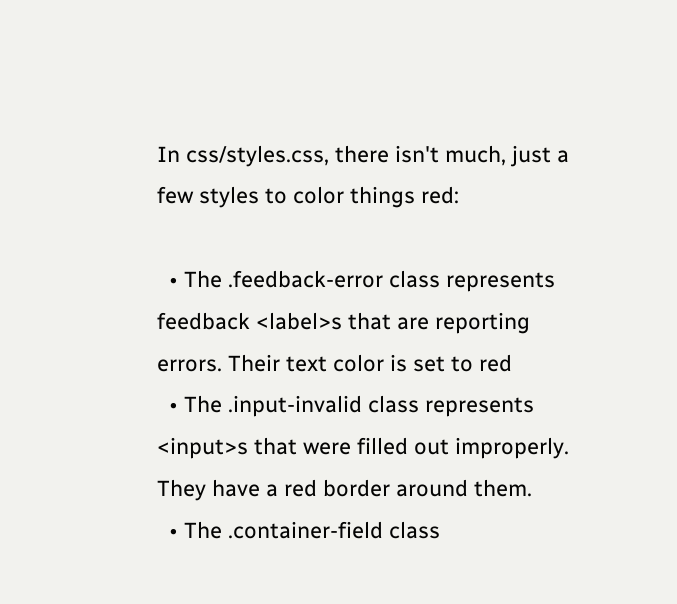In css/styles.css, there isn't much, just a few styles to color things red:

  • The .feedback-error class represents feedback <label>s that are reporting errors. Their text color is set to red
  • The .input-invalid class represents <input>s that were filled out improperly. They have a red border around them.
  • The .container-field class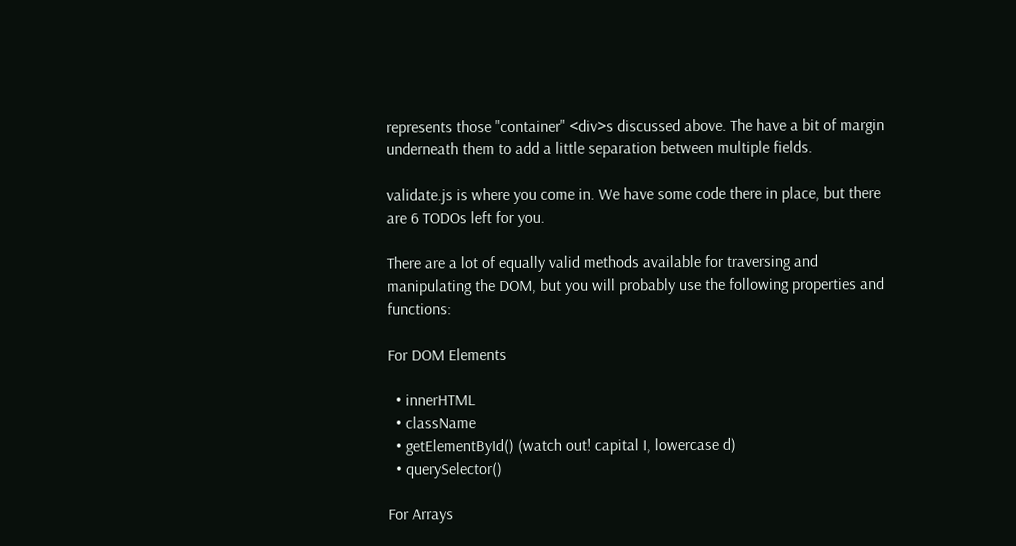represents those "container" <div>s discussed above. The have a bit of margin underneath them to add a little separation between multiple fields.

validate.js is where you come in. We have some code there in place, but there are 6 TODOs left for you.

There are a lot of equally valid methods available for traversing and manipulating the DOM, but you will probably use the following properties and functions:

For DOM Elements

  • innerHTML
  • className
  • getElementById() (watch out! capital I, lowercase d)
  • querySelector()

For Arrays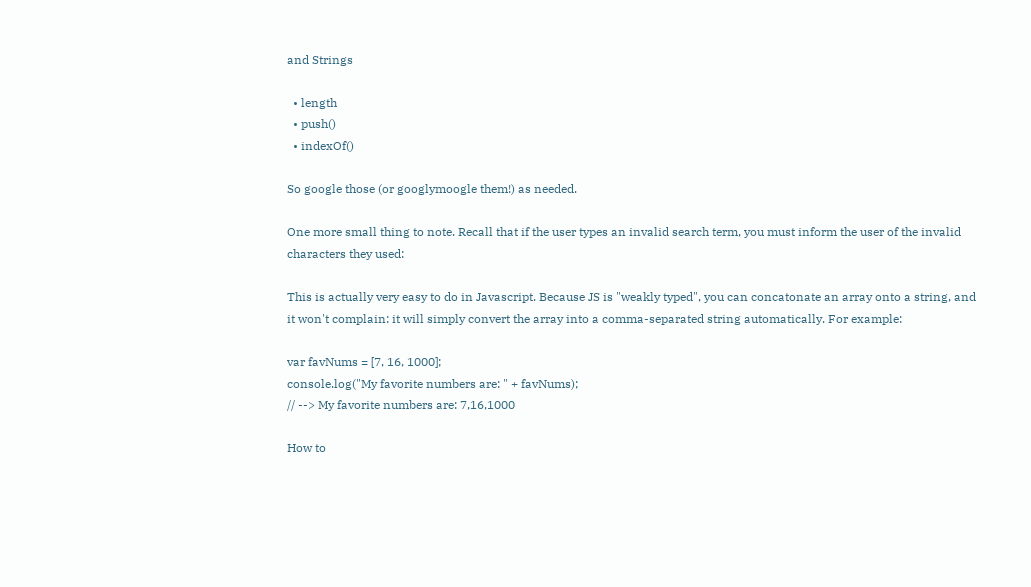and Strings

  • length
  • push()
  • indexOf()

So google those (or googlymoogle them!) as needed.

One more small thing to note. Recall that if the user types an invalid search term, you must inform the user of the invalid characters they used:

This is actually very easy to do in Javascript. Because JS is "weakly typed", you can concatonate an array onto a string, and it won't complain: it will simply convert the array into a comma-separated string automatically. For example:

var favNums = [7, 16, 1000];
console.log("My favorite numbers are: " + favNums);
// --> My favorite numbers are: 7,16,1000

How to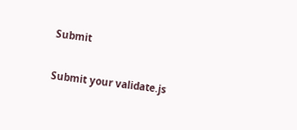Submit

Submit your validate.js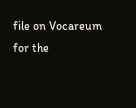file on Vocareum for the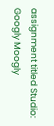assignment titled Studio: Googly Moogly